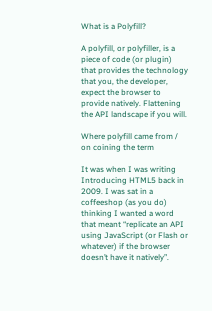What is a Polyfill?

A polyfill, or polyfiller, is a piece of code (or plugin) that provides the technology that you, the developer, expect the browser to provide natively. Flattening the API landscape if you will.

Where polyfill came from / on coining the term

It was when I was writing Introducing HTML5 back in 2009. I was sat in a coffeeshop (as you do) thinking I wanted a word that meant “replicate an API using JavaScript (or Flash or whatever) if the browser doesn’t have it natively”.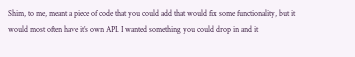Shim, to me, meant a piece of code that you could add that would fix some functionality, but it would most often have it’s own API. I wanted something you could drop in and it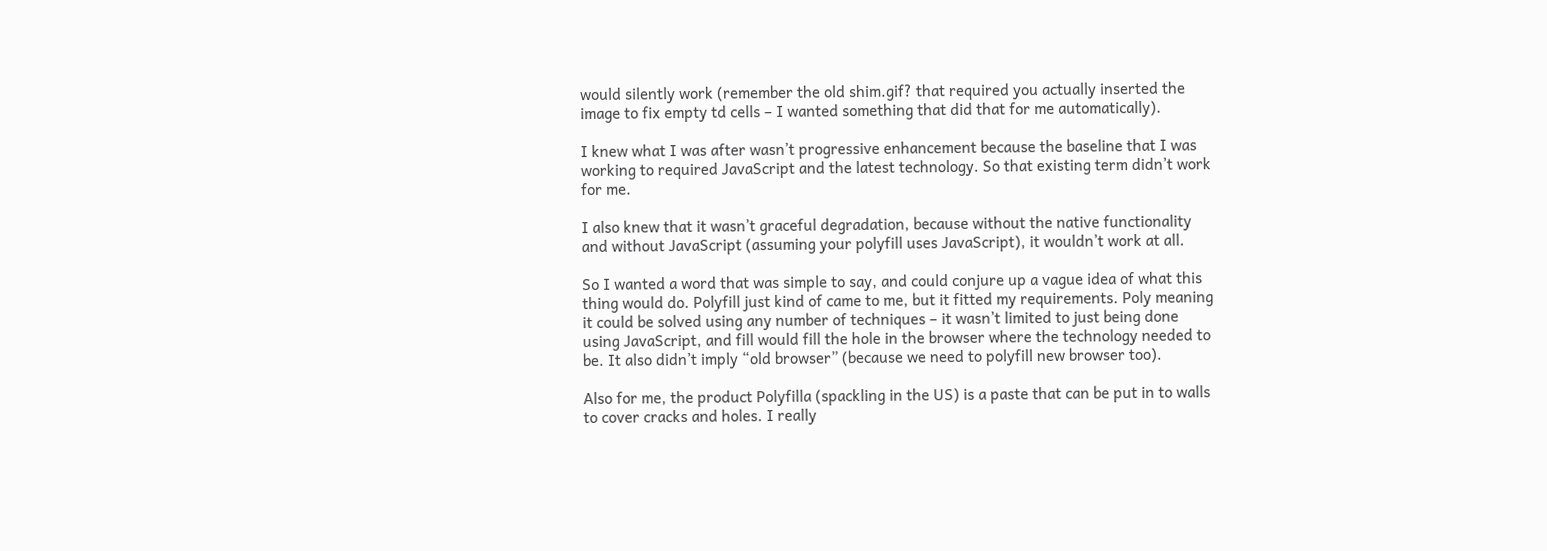would silently work (remember the old shim.gif? that required you actually inserted the image to fix empty td cells – I wanted something that did that for me automatically).

I knew what I was after wasn’t progressive enhancement because the baseline that I was working to required JavaScript and the latest technology. So that existing term didn’t work for me.

I also knew that it wasn’t graceful degradation, because without the native functionality and without JavaScript (assuming your polyfill uses JavaScript), it wouldn’t work at all.

So I wanted a word that was simple to say, and could conjure up a vague idea of what this thing would do. Polyfill just kind of came to me, but it fitted my requirements. Poly meaning it could be solved using any number of techniques – it wasn’t limited to just being done using JavaScript, and fill would fill the hole in the browser where the technology needed to be. It also didn’t imply “old browser” (because we need to polyfill new browser too).

Also for me, the product Polyfilla (spackling in the US) is a paste that can be put in to walls to cover cracks and holes. I really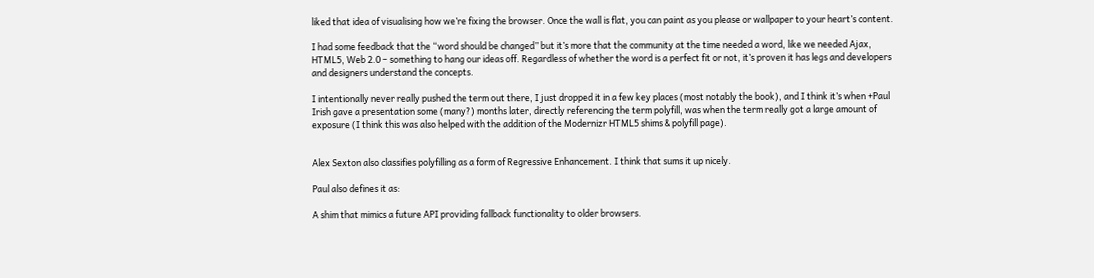liked that idea of visualising how we’re fixing the browser. Once the wall is flat, you can paint as you please or wallpaper to your heart’s content.

I had some feedback that the “word should be changed” but it’s more that the community at the time needed a word, like we needed Ajax, HTML5, Web 2.0 – something to hang our ideas off. Regardless of whether the word is a perfect fit or not, it’s proven it has legs and developers and designers understand the concepts.

I intentionally never really pushed the term out there, I just dropped it in a few key places (most notably the book), and I think it’s when +Paul Irish gave a presentation some (many?) months later, directly referencing the term polyfill, was when the term really got a large amount of exposure (I think this was also helped with the addition of the Modernizr HTML5 shims & polyfill page).


Alex Sexton also classifies polyfilling as a form of Regressive Enhancement. I think that sums it up nicely.

Paul also defines it as:

A shim that mimics a future API providing fallback functionality to older browsers.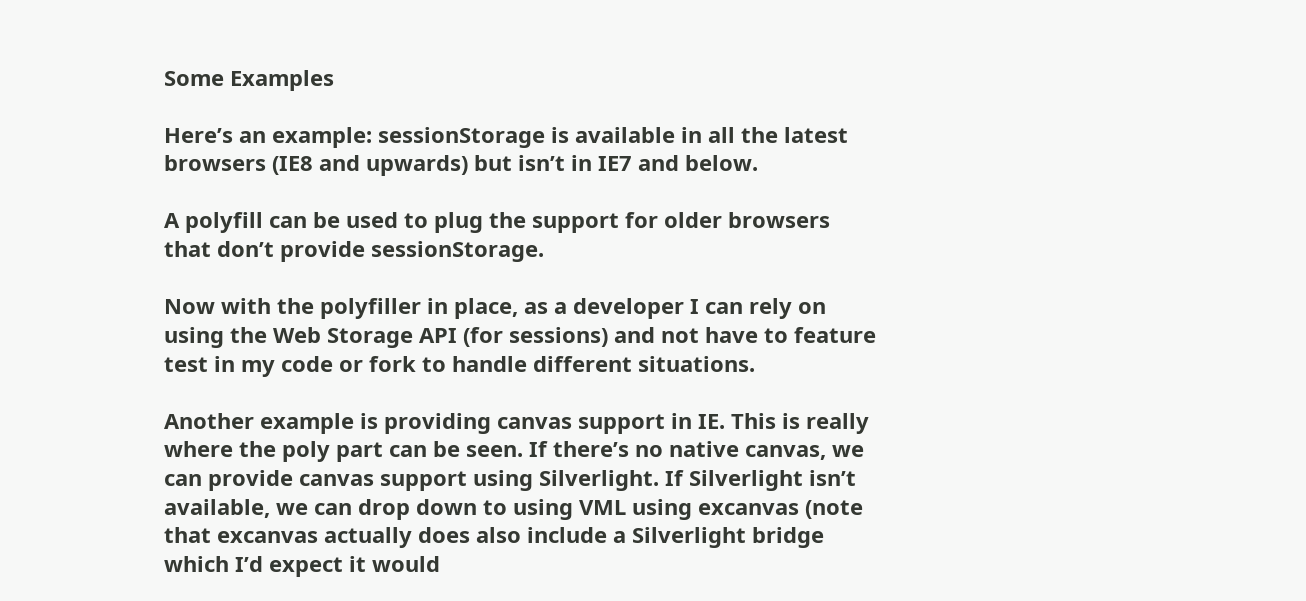Some Examples

Here’s an example: sessionStorage is available in all the latest browsers (IE8 and upwards) but isn’t in IE7 and below.

A polyfill can be used to plug the support for older browsers that don’t provide sessionStorage.

Now with the polyfiller in place, as a developer I can rely on using the Web Storage API (for sessions) and not have to feature test in my code or fork to handle different situations.

Another example is providing canvas support in IE. This is really where the poly part can be seen. If there’s no native canvas, we can provide canvas support using Silverlight. If Silverlight isn’t available, we can drop down to using VML using excanvas (note that excanvas actually does also include a Silverlight bridge which I’d expect it would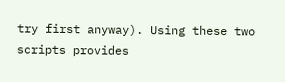try first anyway). Using these two scripts provides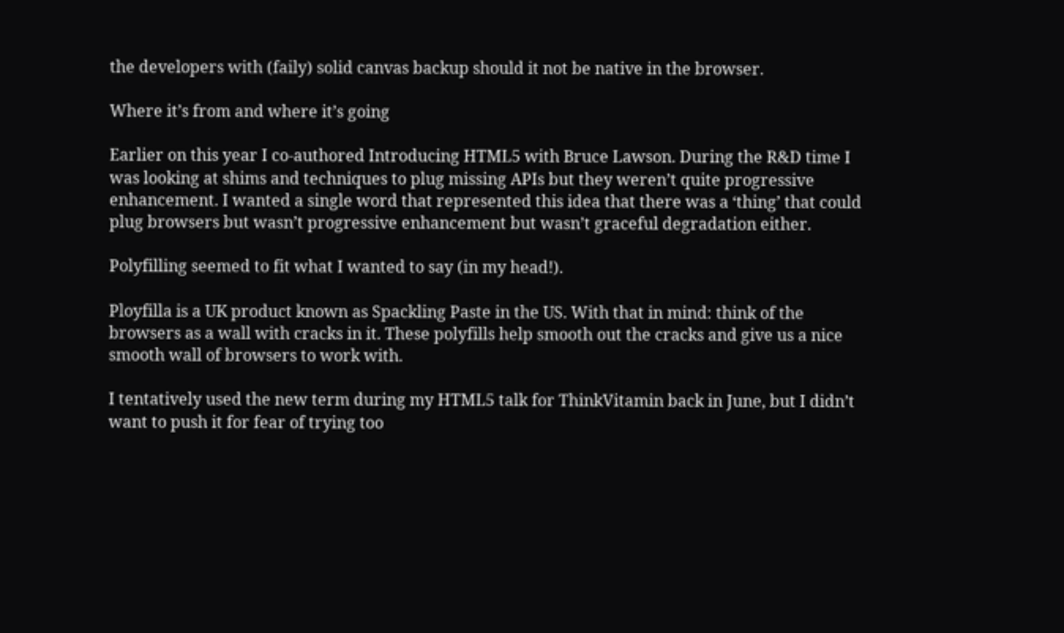the developers with (faily) solid canvas backup should it not be native in the browser.

Where it’s from and where it’s going

Earlier on this year I co-authored Introducing HTML5 with Bruce Lawson. During the R&D time I was looking at shims and techniques to plug missing APIs but they weren’t quite progressive enhancement. I wanted a single word that represented this idea that there was a ‘thing’ that could plug browsers but wasn’t progressive enhancement but wasn’t graceful degradation either.

Polyfilling seemed to fit what I wanted to say (in my head!).

Ployfilla is a UK product known as Spackling Paste in the US. With that in mind: think of the browsers as a wall with cracks in it. These polyfills help smooth out the cracks and give us a nice smooth wall of browsers to work with.

I tentatively used the new term during my HTML5 talk for ThinkVitamin back in June, but I didn’t want to push it for fear of trying too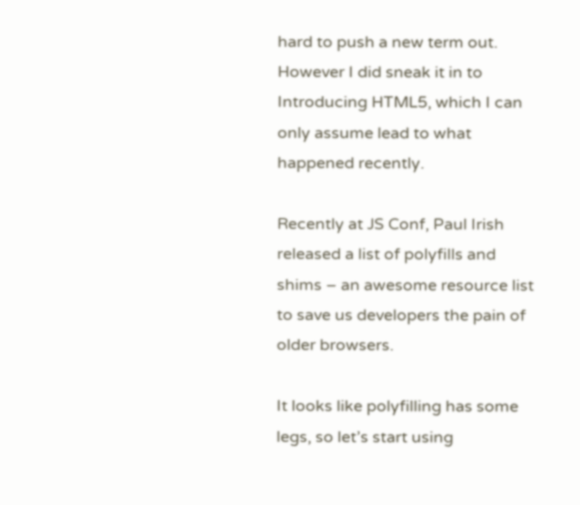hard to push a new term out. However I did sneak it in to Introducing HTML5, which I can only assume lead to what happened recently.

Recently at JS Conf, Paul Irish released a list of polyfills and shims – an awesome resource list to save us developers the pain of older browsers.

It looks like polyfilling has some legs, so let’s start using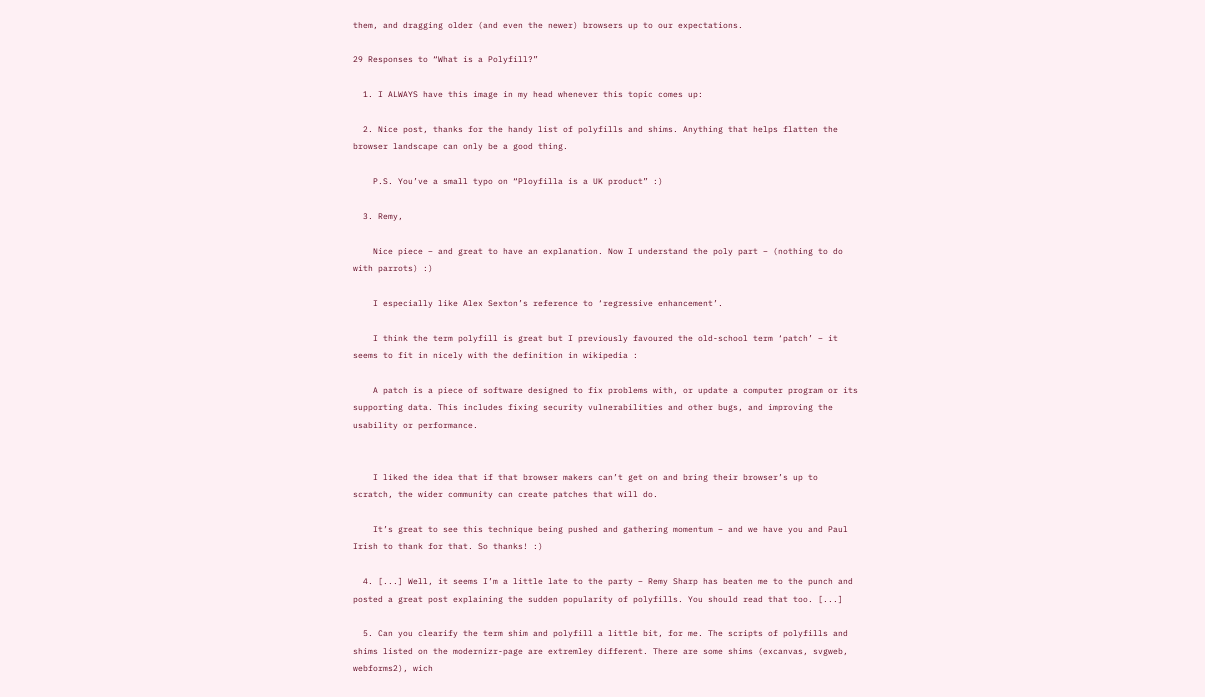them, and dragging older (and even the newer) browsers up to our expectations.

29 Responses to “What is a Polyfill?”

  1. I ALWAYS have this image in my head whenever this topic comes up:

  2. Nice post, thanks for the handy list of polyfills and shims. Anything that helps flatten the browser landscape can only be a good thing.

    P.S. You’ve a small typo on “Ployfilla is a UK product” :)

  3. Remy,

    Nice piece – and great to have an explanation. Now I understand the poly part – (nothing to do with parrots) :)

    I especially like Alex Sexton’s reference to ‘regressive enhancement’.

    I think the term polyfill is great but I previously favoured the old-school term ‘patch’ – it seems to fit in nicely with the definition in wikipedia :

    A patch is a piece of software designed to fix problems with, or update a computer program or its supporting data. This includes fixing security vulnerabilities and other bugs, and improving the usability or performance.


    I liked the idea that if that browser makers can’t get on and bring their browser’s up to scratch, the wider community can create patches that will do.

    It’s great to see this technique being pushed and gathering momentum – and we have you and Paul Irish to thank for that. So thanks! :)

  4. [...] Well, it seems I’m a little late to the party – Remy Sharp has beaten me to the punch and posted a great post explaining the sudden popularity of polyfills. You should read that too. [...]

  5. Can you clearify the term shim and polyfill a little bit, for me. The scripts of polyfills and shims listed on the modernizr-page are extremley different. There are some shims (excanvas, svgweb, webforms2), wich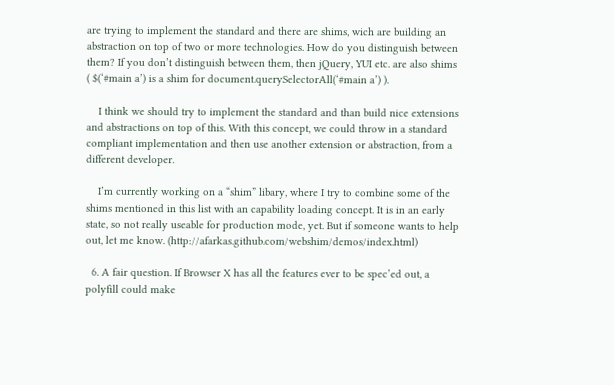are trying to implement the standard and there are shims, wich are building an abstraction on top of two or more technologies. How do you distinguish between them? If you don’t distinguish between them, then jQuery, YUI etc. are also shims ( $(‘#main a’) is a shim for document.querySelectorAll(‘#main a’) ).

    I think we should try to implement the standard and than build nice extensions and abstractions on top of this. With this concept, we could throw in a standard compliant implementation and then use another extension or abstraction, from a different developer.

    I’m currently working on a “shim” libary, where I try to combine some of the shims mentioned in this list with an capability loading concept. It is in an early state, so not really useable for production mode, yet. But if someone wants to help out, let me know. (http://afarkas.github.com/webshim/demos/index.html)

  6. A fair question. If Browser X has all the features ever to be spec’ed out, a polyfill could make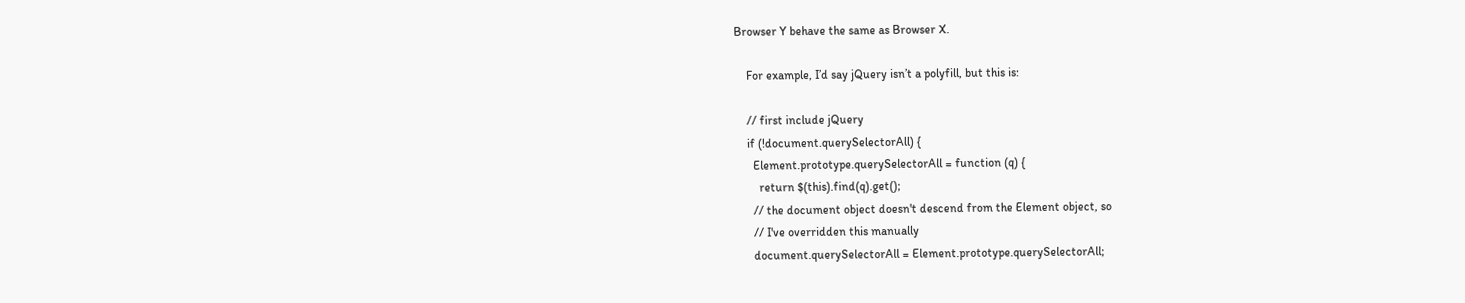Browser Y behave the same as Browser X.

    For example, I’d say jQuery isn’t a polyfill, but this is:

    // first include jQuery
    if (!document.querySelectorAll) {
      Element.prototype.querySelectorAll = function (q) {
        return $(this).find(q).get();
      // the document object doesn't descend from the Element object, so
      // I've overridden this manually
      document.querySelectorAll = Element.prototype.querySelectorAll;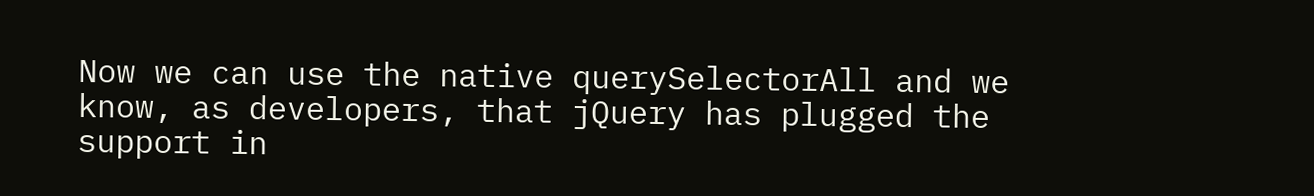Now we can use the native querySelectorAll and we know, as developers, that jQuery has plugged the support in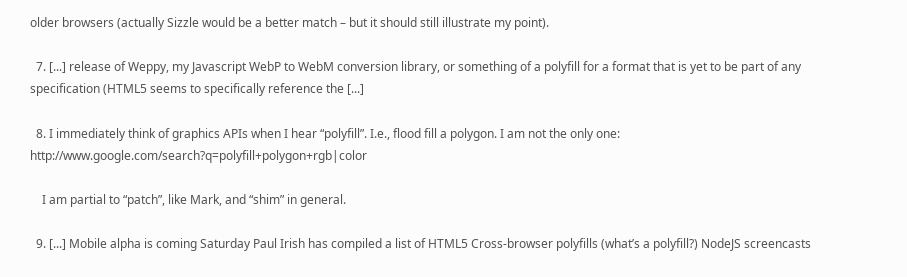older browsers (actually Sizzle would be a better match – but it should still illustrate my point).

  7. [...] release of Weppy, my Javascript WebP to WebM conversion library, or something of a polyfill for a format that is yet to be part of any specification (HTML5 seems to specifically reference the [...]

  8. I immediately think of graphics APIs when I hear “polyfill”. I.e., flood fill a polygon. I am not the only one: http://www.google.com/search?q=polyfill+polygon+rgb|color

    I am partial to “patch”, like Mark, and “shim” in general.

  9. [...] Mobile alpha is coming Saturday Paul Irish has compiled a list of HTML5 Cross-browser polyfills (what’s a polyfill?) NodeJS screencasts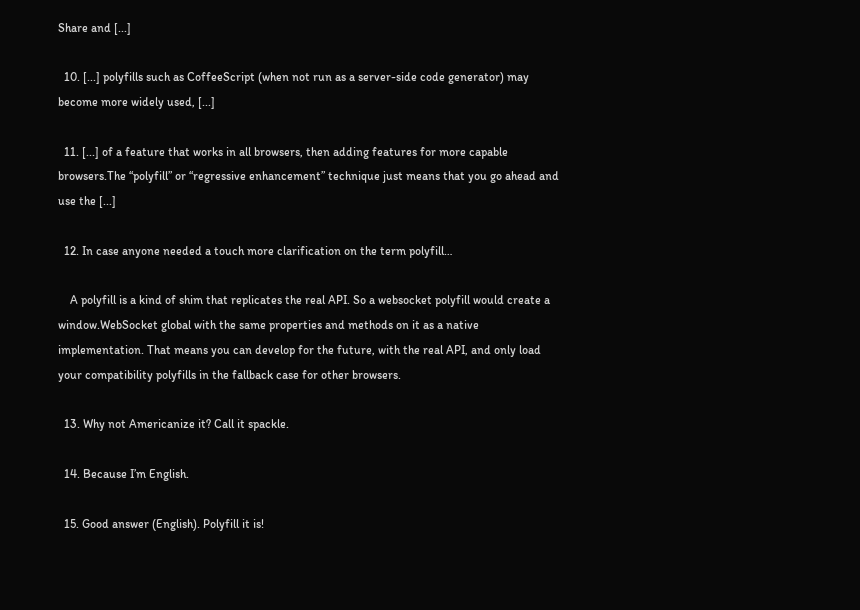Share and [...]

  10. [...] polyfills such as CoffeeScript (when not run as a server-side code generator) may become more widely used, [...]

  11. [...] of a feature that works in all browsers, then adding features for more capable browsers.The “polyfill” or “regressive enhancement” technique just means that you go ahead and use the [...]

  12. In case anyone needed a touch more clarification on the term polyfill…

    A polyfill is a kind of shim that replicates the real API. So a websocket polyfill would create a window.WebSocket global with the same properties and methods on it as a native implementation. That means you can develop for the future, with the real API, and only load your compatibility polyfills in the fallback case for other browsers.

  13. Why not Americanize it? Call it spackle.

  14. Because I’m English.

  15. Good answer (English). Polyfill it is!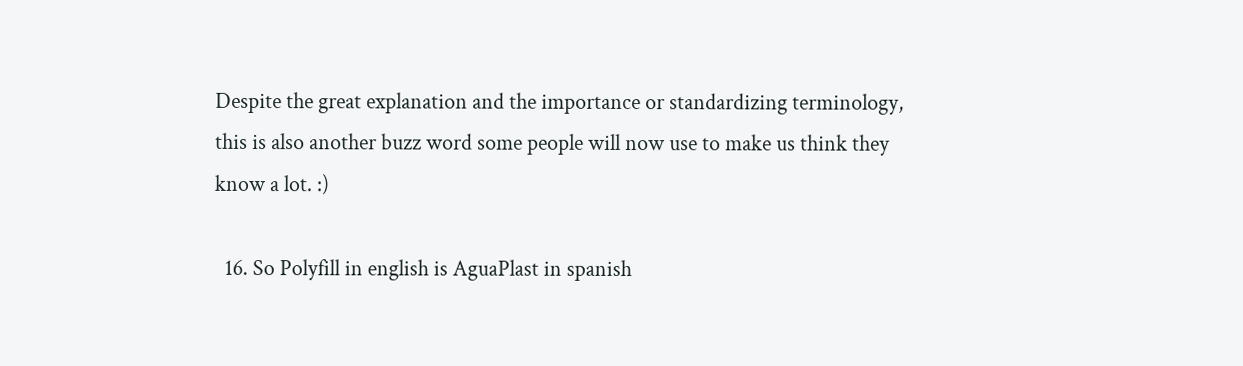Despite the great explanation and the importance or standardizing terminology, this is also another buzz word some people will now use to make us think they know a lot. :)

  16. So Polyfill in english is AguaPlast in spanish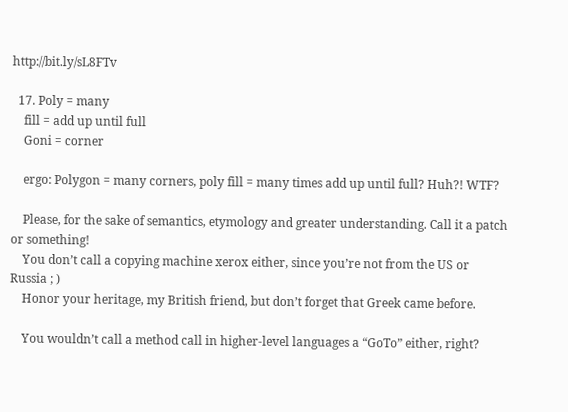http://bit.ly/sL8FTv

  17. Poly = many
    fill = add up until full
    Goni = corner

    ergo: Polygon = many corners, poly fill = many times add up until full? Huh?! WTF?

    Please, for the sake of semantics, etymology and greater understanding. Call it a patch or something!
    You don’t call a copying machine xerox either, since you’re not from the US or Russia ; )
    Honor your heritage, my British friend, but don’t forget that Greek came before.

    You wouldn’t call a method call in higher-level languages a “GoTo” either, right?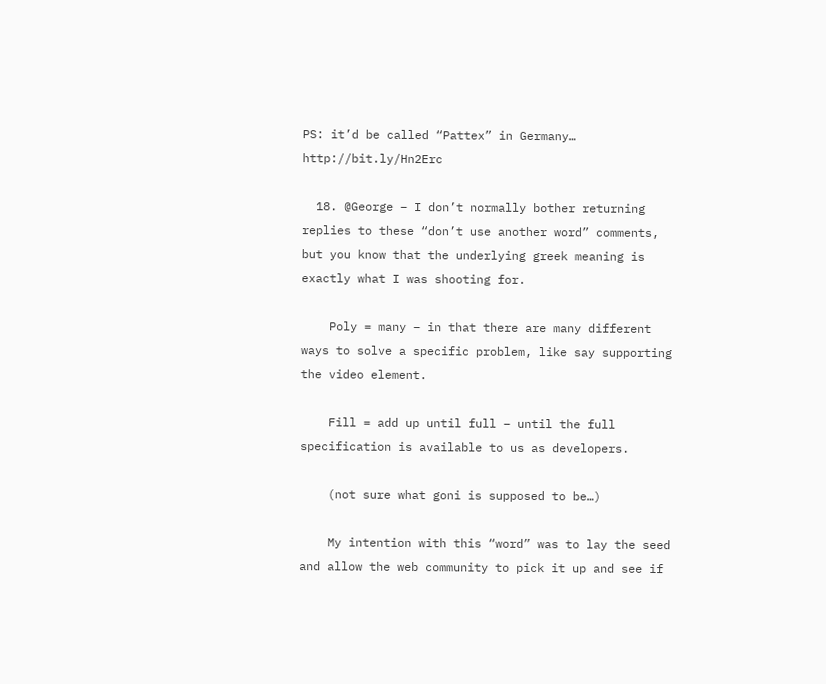PS: it’d be called “Pattex” in Germany… http://bit.ly/Hn2Erc

  18. @George – I don’t normally bother returning replies to these “don’t use another word” comments, but you know that the underlying greek meaning is exactly what I was shooting for.

    Poly = many – in that there are many different ways to solve a specific problem, like say supporting the video element.

    Fill = add up until full – until the full specification is available to us as developers.

    (not sure what goni is supposed to be…)

    My intention with this “word” was to lay the seed and allow the web community to pick it up and see if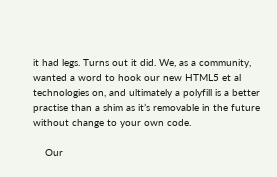it had legs. Turns out it did. We, as a community, wanted a word to hook our new HTML5 et al technologies on, and ultimately a polyfill is a better practise than a shim as it’s removable in the future without change to your own code.

    Our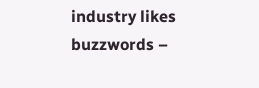industry likes buzzwords –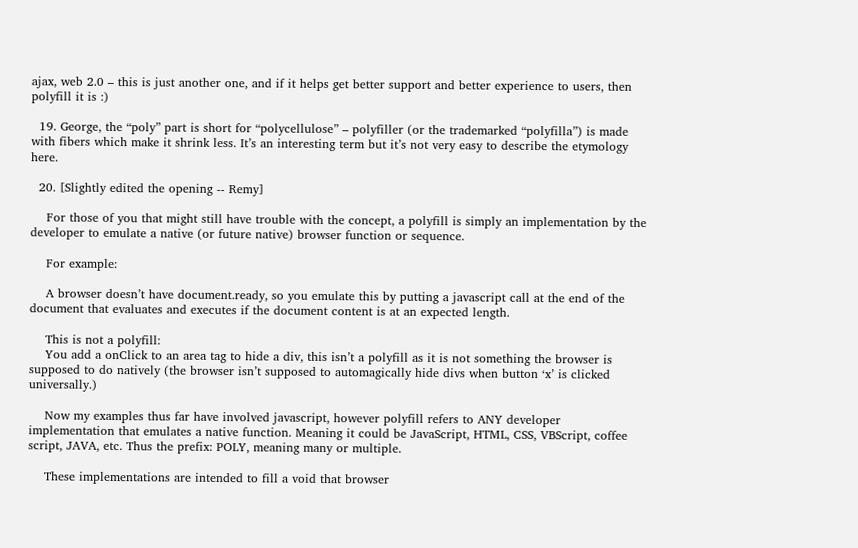ajax, web 2.0 – this is just another one, and if it helps get better support and better experience to users, then polyfill it is :)

  19. George, the “poly” part is short for “polycellulose” – polyfiller (or the trademarked “polyfilla”) is made with fibers which make it shrink less. It’s an interesting term but it’s not very easy to describe the etymology here.

  20. [Slightly edited the opening -- Remy]

    For those of you that might still have trouble with the concept, a polyfill is simply an implementation by the developer to emulate a native (or future native) browser function or sequence.

    For example:

    A browser doesn’t have document.ready, so you emulate this by putting a javascript call at the end of the document that evaluates and executes if the document content is at an expected length.

    This is not a polyfill:
    You add a onClick to an area tag to hide a div, this isn’t a polyfill as it is not something the browser is supposed to do natively (the browser isn’t supposed to automagically hide divs when button ‘x’ is clicked universally.)

    Now my examples thus far have involved javascript, however polyfill refers to ANY developer implementation that emulates a native function. Meaning it could be JavaScript, HTML, CSS, VBScript, coffee script, JAVA, etc. Thus the prefix: POLY, meaning many or multiple.

    These implementations are intended to fill a void that browser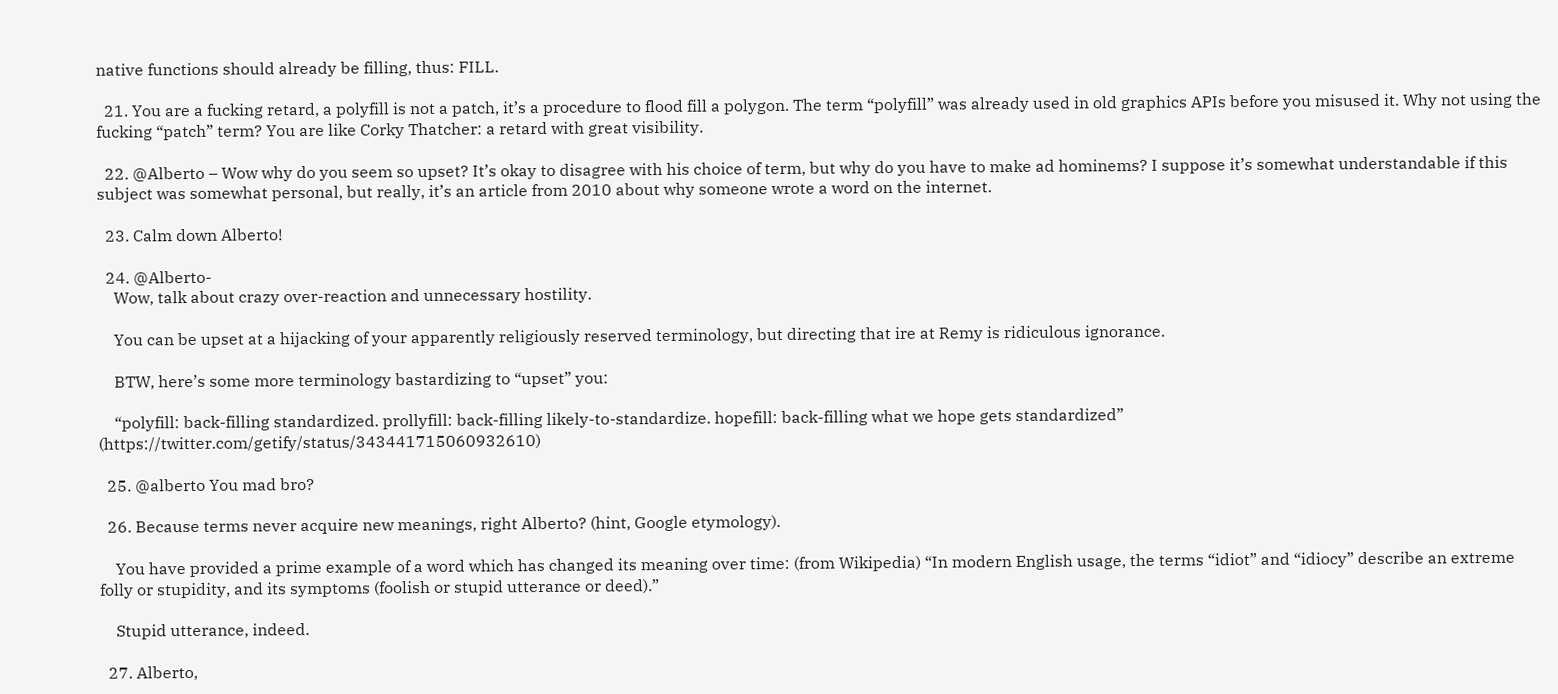native functions should already be filling, thus: FILL.

  21. You are a fucking retard, a polyfill is not a patch, it’s a procedure to flood fill a polygon. The term “polyfill” was already used in old graphics APIs before you misused it. Why not using the fucking “patch” term? You are like Corky Thatcher: a retard with great visibility.

  22. @Alberto – Wow why do you seem so upset? It’s okay to disagree with his choice of term, but why do you have to make ad hominems? I suppose it’s somewhat understandable if this subject was somewhat personal, but really, it’s an article from 2010 about why someone wrote a word on the internet.

  23. Calm down Alberto!

  24. @Alberto-
    Wow, talk about crazy over-reaction and unnecessary hostility.

    You can be upset at a hijacking of your apparently religiously reserved terminology, but directing that ire at Remy is ridiculous ignorance.

    BTW, here’s some more terminology bastardizing to “upset” you:

    “polyfill: back-filling standardized. prollyfill: back-filling likely-to-standardize. hopefill: back-filling what we hope gets standardized” (https://twitter.com/getify/status/343441715060932610)

  25. @alberto You mad bro?

  26. Because terms never acquire new meanings, right Alberto? (hint, Google etymology).

    You have provided a prime example of a word which has changed its meaning over time: (from Wikipedia) “In modern English usage, the terms “idiot” and “idiocy” describe an extreme folly or stupidity, and its symptoms (foolish or stupid utterance or deed).”

    Stupid utterance, indeed.

  27. Alberto,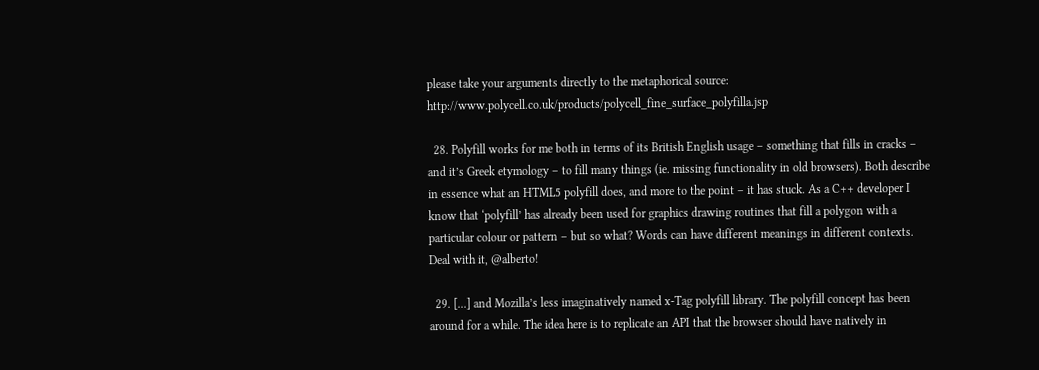please take your arguments directly to the metaphorical source: http://www.polycell.co.uk/products/polycell_fine_surface_polyfilla.jsp

  28. Polyfill works for me both in terms of its British English usage – something that fills in cracks – and it’s Greek etymology – to fill many things (ie. missing functionality in old browsers). Both describe in essence what an HTML5 polyfill does, and more to the point – it has stuck. As a C++ developer I know that ‘polyfill’ has already been used for graphics drawing routines that fill a polygon with a particular colour or pattern – but so what? Words can have different meanings in different contexts. Deal with it, @alberto!

  29. [...] and Mozilla’s less imaginatively named x-Tag polyfill library. The polyfill concept has been around for a while. The idea here is to replicate an API that the browser should have natively in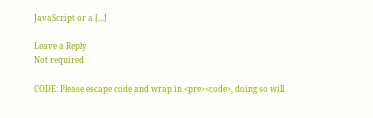JavaScript or a [...]

Leave a Reply
Not required

CODE: Please escape code and wrap in <pre><code>, doing so will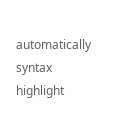automatically syntax highlight